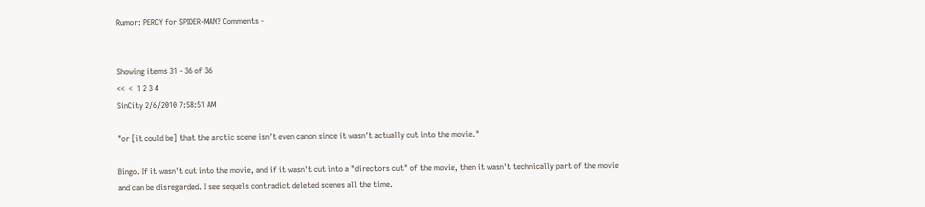Rumor: PERCY for SPIDER-MAN? Comments -


Showing items 31 - 36 of 36
<<  <  1 2 3 4
SinCity 2/6/2010 7:58:51 AM

"or [it could be] that the arctic scene isn't even canon since it wasn't actually cut into the movie."

Bingo. If it wasn't cut into the movie, and if it wasn't cut into a "directors cut" of the movie, then it wasn't technically part of the movie and can be disregarded. I see sequels contradict deleted scenes all the time.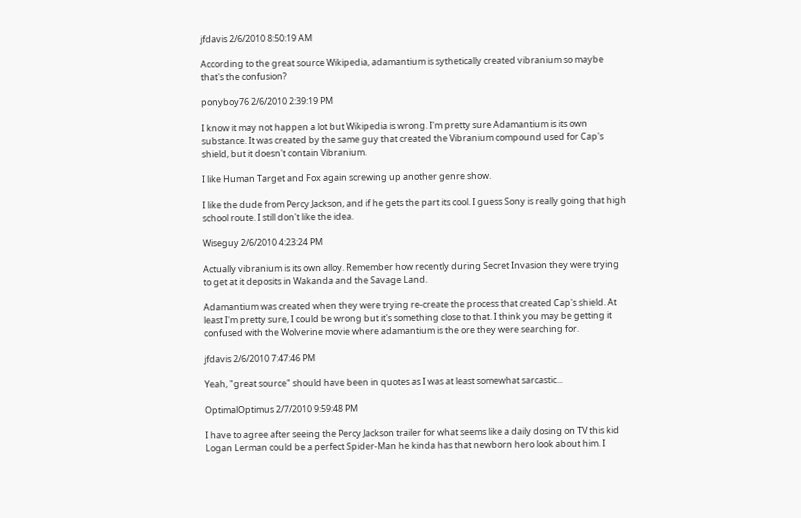jfdavis 2/6/2010 8:50:19 AM

According to the great source Wikipedia, adamantium is sythetically created vibranium so maybe that's the confusion?

ponyboy76 2/6/2010 2:39:19 PM

I know it may not happen a lot but Wikipedia is wrong. I'm pretty sure Adamantium is its own substance. It was created by the same guy that created the Vibranium compound used for Cap's shield, but it doesn't contain Vibranium.

I like Human Target and Fox again screwing up another genre show.

I like the dude from Percy Jackson, and if he gets the part its cool. I guess Sony is really going that high school route. I still don't like the idea.

Wiseguy 2/6/2010 4:23:24 PM

Actually vibranium is its own alloy. Remember how recently during Secret Invasion they were trying to get at it deposits in Wakanda and the Savage Land.

Adamantium was created when they were trying re-create the process that created Cap's shield. At least I'm pretty sure, I could be wrong but it's something close to that. I think you may be getting it confused with the Wolverine movie where adamantium is the ore they were searching for.

jfdavis 2/6/2010 7:47:46 PM

Yeah, "great source" should have been in quotes as I was at least somewhat sarcastic...

OptimalOptimus 2/7/2010 9:59:48 PM

I have to agree after seeing the Percy Jackson trailer for what seems like a daily dosing on TV this kid Logan Lerman could be a perfect Spider-Man he kinda has that newborn hero look about him. I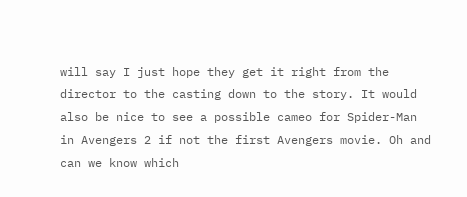will say I just hope they get it right from the director to the casting down to the story. It would also be nice to see a possible cameo for Spider-Man in Avengers 2 if not the first Avengers movie. Oh and can we know which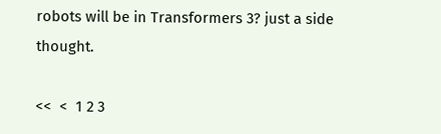robots will be in Transformers 3? just a side thought.

<<  <  1 2 3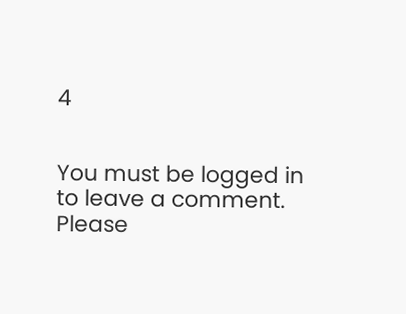4


You must be logged in to leave a comment. Please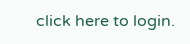click here to login.